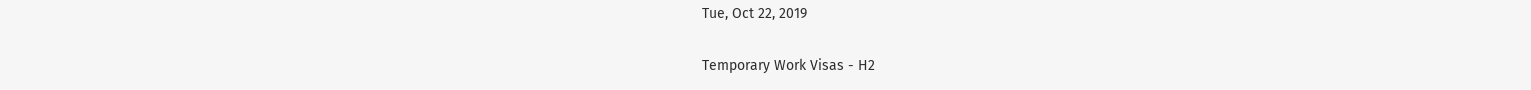Tue, Oct 22, 2019

Temporary Work Visas - H2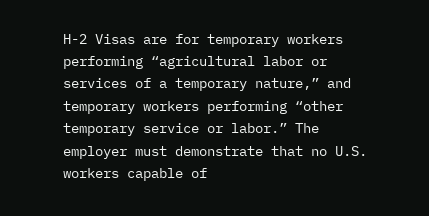H-2 Visas are for temporary workers performing “agricultural labor or services of a temporary nature,” and temporary workers performing “other temporary service or labor.” The employer must demonstrate that no U.S. workers capable of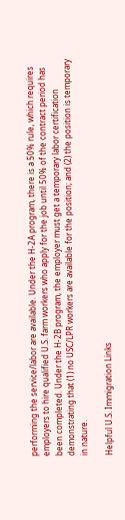performing the service/labor are available. Under the H-2A program, there is a 50% rule, which requires employers to hire qualified U.S. farm workers who apply for the job until 50% of the contract period has been completed. Under the H-2B program, the employer must get a temporary labor certification demonstrating that (1) no USC/LPR workers are available for the position; and (2) the position is temporary in nature.

Helpful U.S. Immigration Links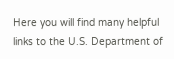Here you will find many helpful links to the U.S. Department of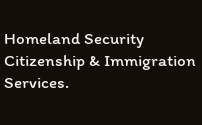Homeland Security Citizenship & Immigration Services.